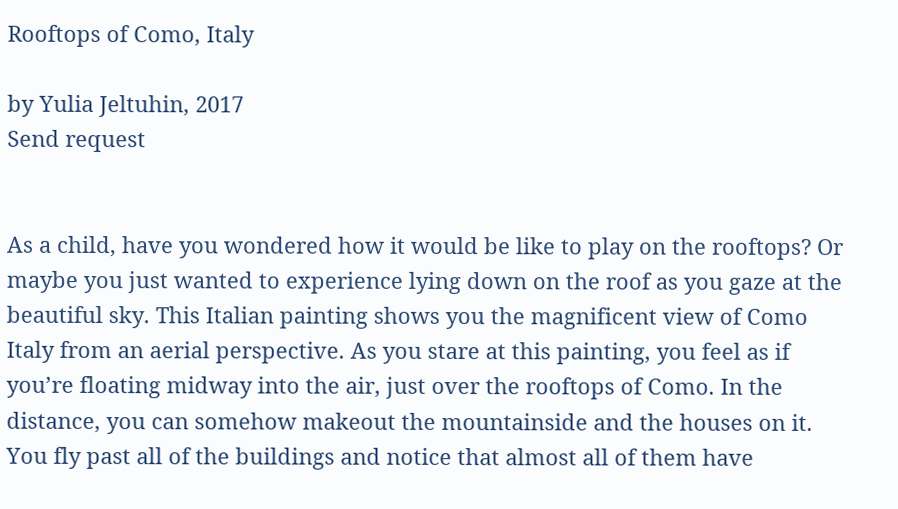Rooftops of Como, Italy

by Yulia Jeltuhin, 2017
Send request


As a child, have you wondered how it would be like to play on the rooftops? Or maybe you just wanted to experience lying down on the roof as you gaze at the beautiful sky. This Italian painting shows you the magnificent view of Como Italy from an aerial perspective. As you stare at this painting, you feel as if you’re floating midway into the air, just over the rooftops of Como. In the distance, you can somehow makeout the mountainside and the houses on it. You fly past all of the buildings and notice that almost all of them have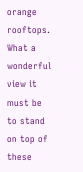orange rooftops. What a wonderful view it must be to stand on top of these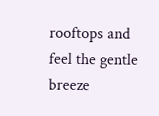rooftops and feel the gentle breeze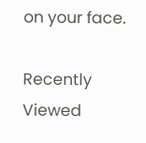on your face.

Recently Viewed